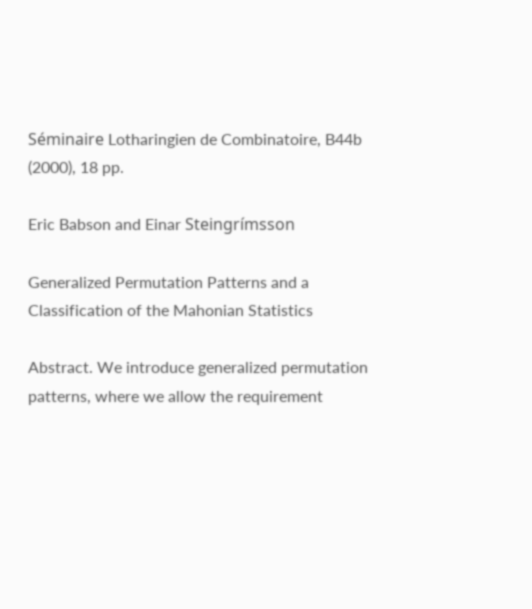Séminaire Lotharingien de Combinatoire, B44b (2000), 18 pp.

Eric Babson and Einar Steingrímsson

Generalized Permutation Patterns and a Classification of the Mahonian Statistics

Abstract. We introduce generalized permutation patterns, where we allow the requirement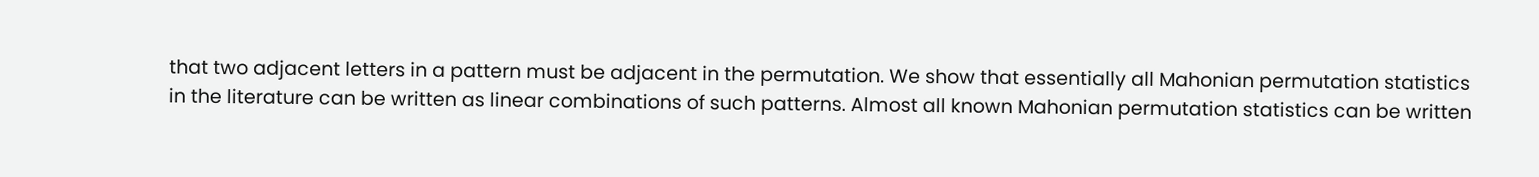that two adjacent letters in a pattern must be adjacent in the permutation. We show that essentially all Mahonian permutation statistics in the literature can be written as linear combinations of such patterns. Almost all known Mahonian permutation statistics can be written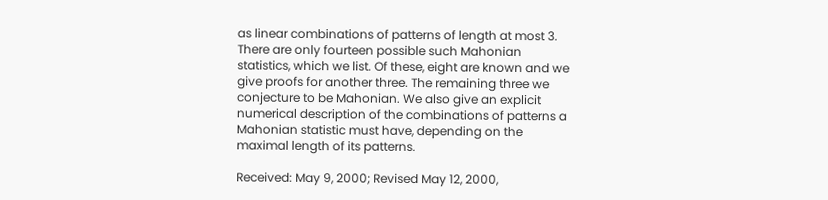as linear combinations of patterns of length at most 3. There are only fourteen possible such Mahonian statistics, which we list. Of these, eight are known and we give proofs for another three. The remaining three we conjecture to be Mahonian. We also give an explicit numerical description of the combinations of patterns a Mahonian statistic must have, depending on the maximal length of its patterns.

Received: May 9, 2000; Revised May 12, 2000,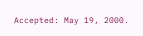Accepted: May 19, 2000.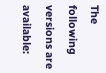The following versions are available: